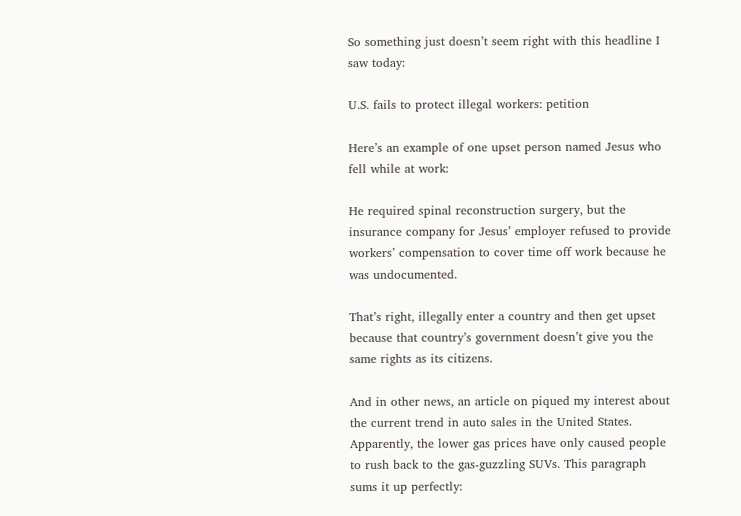So something just doesn’t seem right with this headline I saw today:

U.S. fails to protect illegal workers: petition

Here’s an example of one upset person named Jesus who fell while at work:

He required spinal reconstruction surgery, but the insurance company for Jesus’ employer refused to provide workers’ compensation to cover time off work because he was undocumented.

That’s right, illegally enter a country and then get upset because that country’s government doesn’t give you the same rights as its citizens.

And in other news, an article on piqued my interest about the current trend in auto sales in the United States. Apparently, the lower gas prices have only caused people to rush back to the gas-guzzling SUVs. This paragraph sums it up perfectly: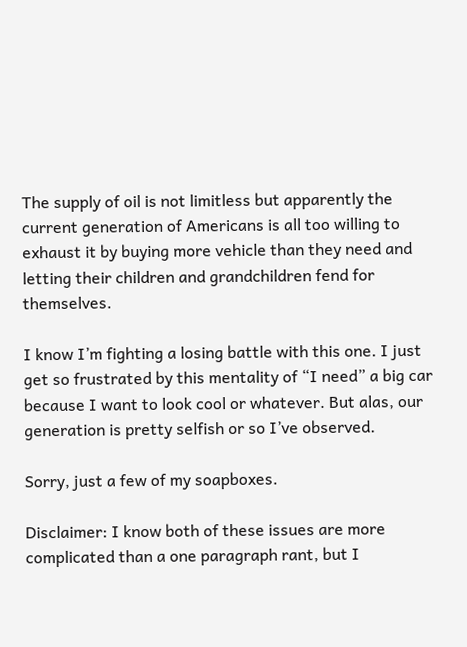The supply of oil is not limitless but apparently the current generation of Americans is all too willing to exhaust it by buying more vehicle than they need and letting their children and grandchildren fend for themselves.

I know I’m fighting a losing battle with this one. I just get so frustrated by this mentality of “I need” a big car because I want to look cool or whatever. But alas, our generation is pretty selfish or so I’ve observed.

Sorry, just a few of my soapboxes.

Disclaimer: I know both of these issues are more complicated than a one paragraph rant, but I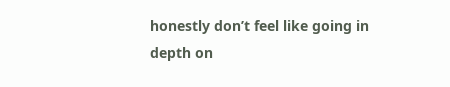honestly don’t feel like going in depth on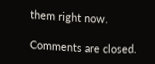them right now.

Comments are closed.